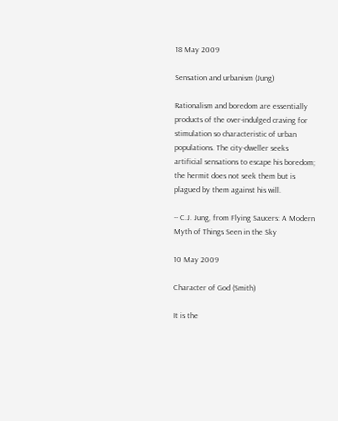18 May 2009

Sensation and urbanism (Jung)

Rationalism and boredom are essentially products of the over-indulged craving for stimulation so characteristic of urban populations. The city-dweller seeks artificial sensations to escape his boredom; the hermit does not seek them but is plagued by them against his will.

-- C.J. Jung, from Flying Saucers: A Modern Myth of Things Seen in the Sky

10 May 2009

Character of God (Smith)

It is the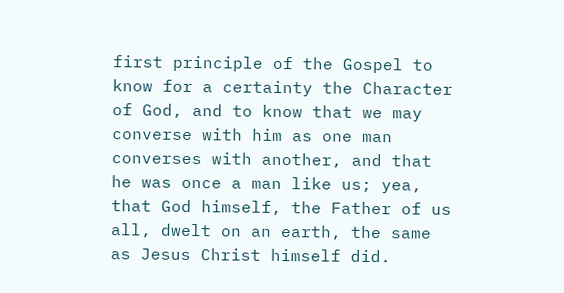first principle of the Gospel to know for a certainty the Character of God, and to know that we may converse with him as one man converses with another, and that he was once a man like us; yea, that God himself, the Father of us all, dwelt on an earth, the same as Jesus Christ himself did.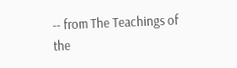-- from The Teachings of the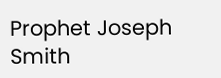Prophet Joseph Smith